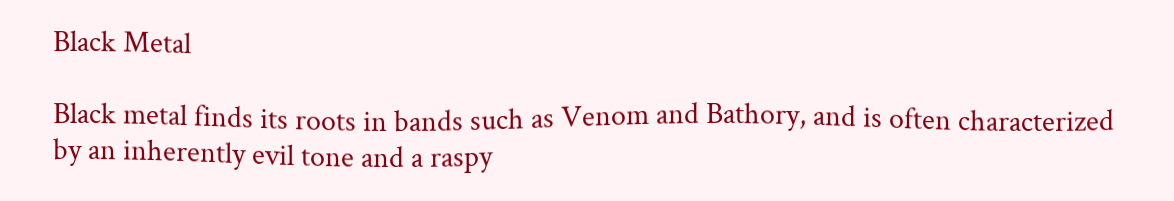Black Metal

Black metal finds its roots in bands such as Venom and Bathory, and is often characterized by an inherently evil tone and a raspy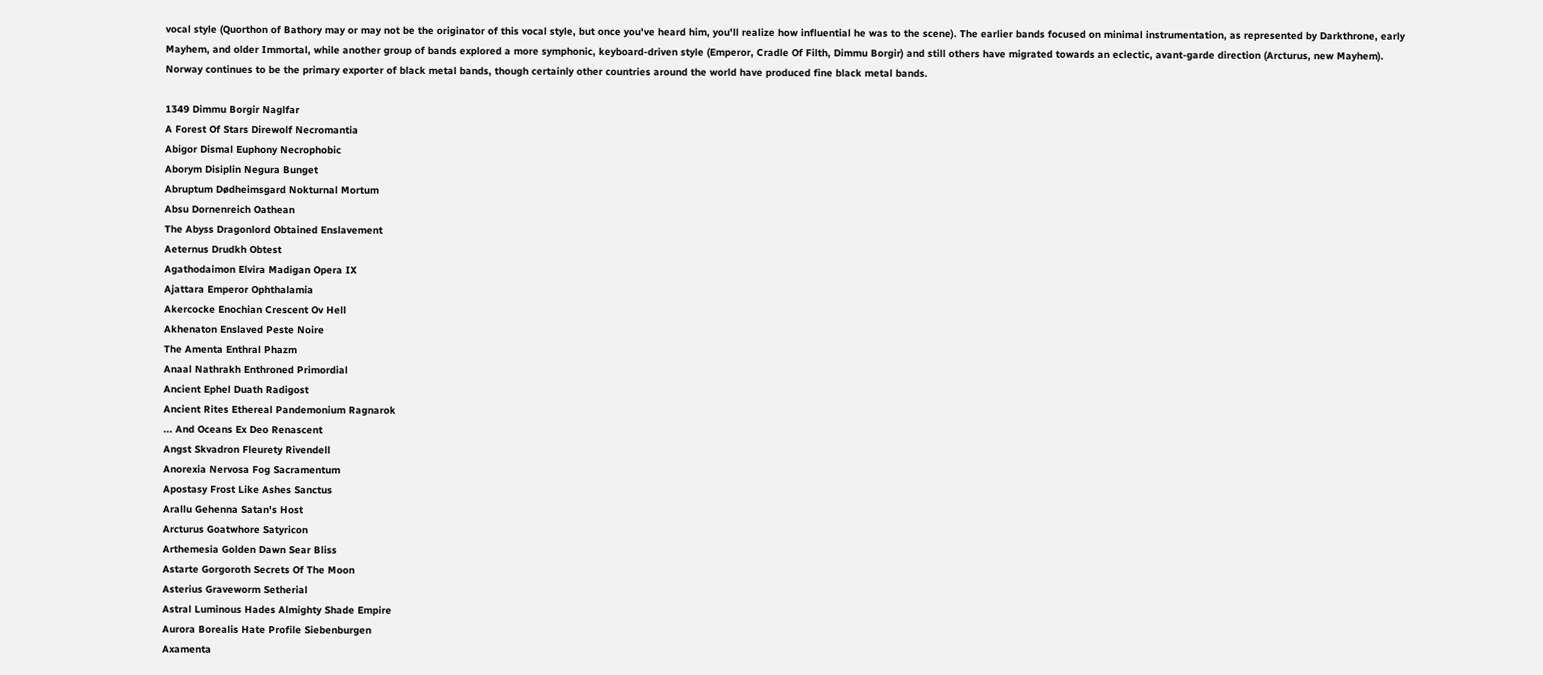vocal style (Quorthon of Bathory may or may not be the originator of this vocal style, but once you've heard him, you'll realize how influential he was to the scene). The earlier bands focused on minimal instrumentation, as represented by Darkthrone, early Mayhem, and older Immortal, while another group of bands explored a more symphonic, keyboard-driven style (Emperor, Cradle Of Filth, Dimmu Borgir) and still others have migrated towards an eclectic, avant-garde direction (Arcturus, new Mayhem). Norway continues to be the primary exporter of black metal bands, though certainly other countries around the world have produced fine black metal bands.

1349 Dimmu Borgir Naglfar
A Forest Of Stars Direwolf Necromantia
Abigor Dismal Euphony Necrophobic
Aborym Disiplin Negura Bunget
Abruptum Dødheimsgard Nokturnal Mortum
Absu Dornenreich Oathean
The Abyss Dragonlord Obtained Enslavement
Aeternus Drudkh Obtest
Agathodaimon Elvira Madigan Opera IX
Ajattara Emperor Ophthalamia
Akercocke Enochian Crescent Ov Hell
Akhenaton Enslaved Peste Noire
The Amenta Enthral Phazm
Anaal Nathrakh Enthroned Primordial
Ancient Ephel Duath Radigost
Ancient Rites Ethereal Pandemonium Ragnarok
... And Oceans Ex Deo Renascent
Angst Skvadron Fleurety Rivendell
Anorexia Nervosa Fog Sacramentum
Apostasy Frost Like Ashes Sanctus
Arallu Gehenna Satan's Host
Arcturus Goatwhore Satyricon
Arthemesia Golden Dawn Sear Bliss
Astarte Gorgoroth Secrets Of The Moon
Asterius Graveworm Setherial
Astral Luminous Hades Almighty Shade Empire
Aurora Borealis Hate Profile Siebenburgen
Axamenta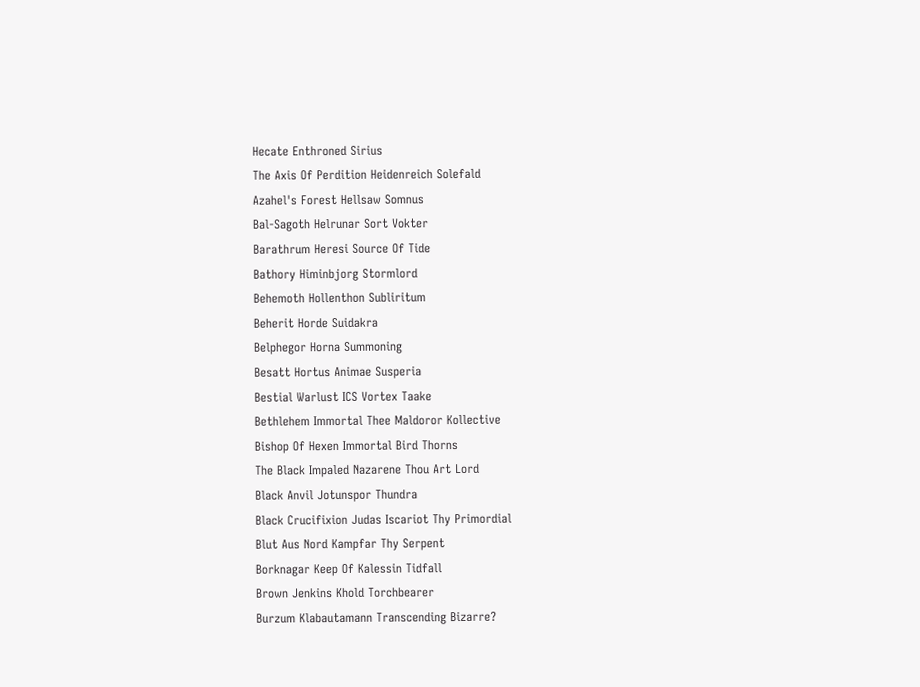Hecate Enthroned Sirius
The Axis Of Perdition Heidenreich Solefald
Azahel's Forest Hellsaw Somnus
Bal-Sagoth Helrunar Sort Vokter
Barathrum Heresi Source Of Tide
Bathory Himinbjorg Stormlord
Behemoth Hollenthon Subliritum
Beherit Horde Suidakra
Belphegor Horna Summoning
Besatt Hortus Animae Susperia
Bestial Warlust ICS Vortex Taake
Bethlehem Immortal Thee Maldoror Kollective
Bishop Of Hexen Immortal Bird Thorns
The Black Impaled Nazarene Thou Art Lord
Black Anvil Jotunspor Thundra
Black Crucifixion Judas Iscariot Thy Primordial
Blut Aus Nord Kampfar Thy Serpent
Borknagar Keep Of Kalessin Tidfall
Brown Jenkins Khold Torchbearer
Burzum Klabautamann Transcending Bizarre?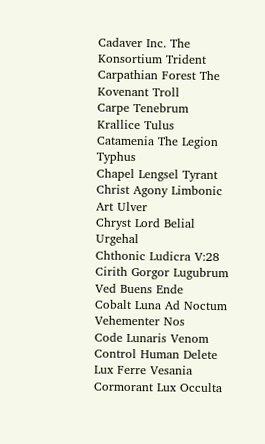Cadaver Inc. The Konsortium Trident
Carpathian Forest The Kovenant Troll
Carpe Tenebrum Krallice Tulus
Catamenia The Legion Typhus
Chapel Lengsel Tyrant
Christ Agony Limbonic Art Ulver
Chryst Lord Belial Urgehal
Chthonic Ludicra V:28
Cirith Gorgor Lugubrum Ved Buens Ende
Cobalt Luna Ad Noctum Vehementer Nos
Code Lunaris Venom
Control Human Delete Lux Ferre Vesania
Cormorant Lux Occulta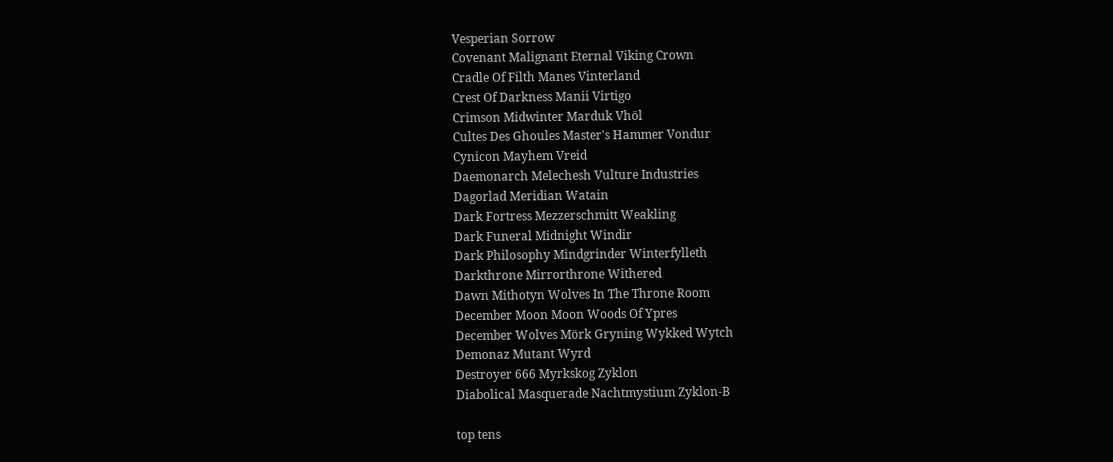Vesperian Sorrow
Covenant Malignant Eternal Viking Crown
Cradle Of Filth Manes Vinterland
Crest Of Darkness Manii Virtigo
Crimson Midwinter Marduk Vhöl
Cultes Des Ghoules Master's Hammer Vondur
Cynicon Mayhem Vreid
Daemonarch Melechesh Vulture Industries
Dagorlad Meridian Watain
Dark Fortress Mezzerschmitt Weakling
Dark Funeral Midnight Windir
Dark Philosophy Mindgrinder Winterfylleth
Darkthrone Mirrorthrone Withered
Dawn Mithotyn Wolves In The Throne Room
December Moon Moon Woods Of Ypres
December Wolves Mörk Gryning Wykked Wytch
Demonaz Mutant Wyrd
Destroyer 666 Myrkskog Zyklon
Diabolical Masquerade Nachtmystium Zyklon-B

top tens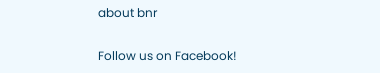about bnr

Follow us on Facebook!